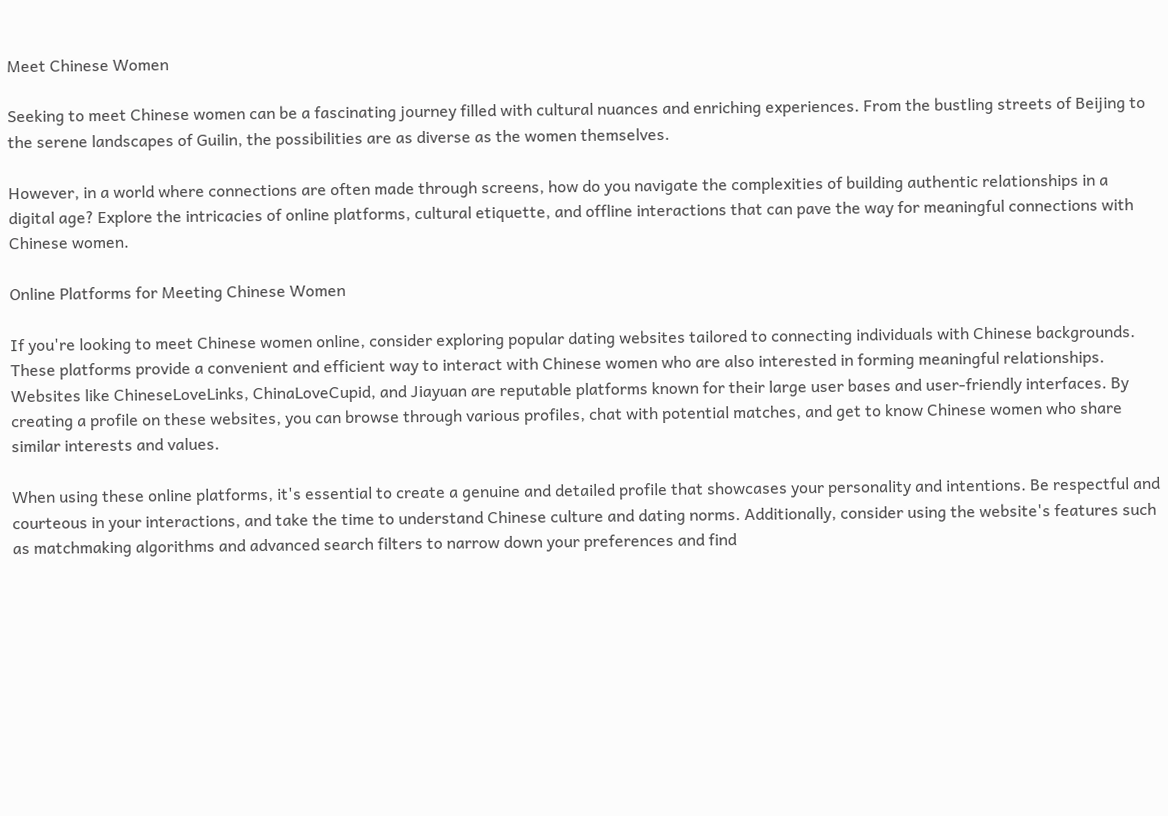Meet Chinese Women

Seeking to meet Chinese women can be a fascinating journey filled with cultural nuances and enriching experiences. From the bustling streets of Beijing to the serene landscapes of Guilin, the possibilities are as diverse as the women themselves.

However, in a world where connections are often made through screens, how do you navigate the complexities of building authentic relationships in a digital age? Explore the intricacies of online platforms, cultural etiquette, and offline interactions that can pave the way for meaningful connections with Chinese women.

Online Platforms for Meeting Chinese Women

If you're looking to meet Chinese women online, consider exploring popular dating websites tailored to connecting individuals with Chinese backgrounds. These platforms provide a convenient and efficient way to interact with Chinese women who are also interested in forming meaningful relationships. Websites like ChineseLoveLinks, ChinaLoveCupid, and Jiayuan are reputable platforms known for their large user bases and user-friendly interfaces. By creating a profile on these websites, you can browse through various profiles, chat with potential matches, and get to know Chinese women who share similar interests and values.

When using these online platforms, it's essential to create a genuine and detailed profile that showcases your personality and intentions. Be respectful and courteous in your interactions, and take the time to understand Chinese culture and dating norms. Additionally, consider using the website's features such as matchmaking algorithms and advanced search filters to narrow down your preferences and find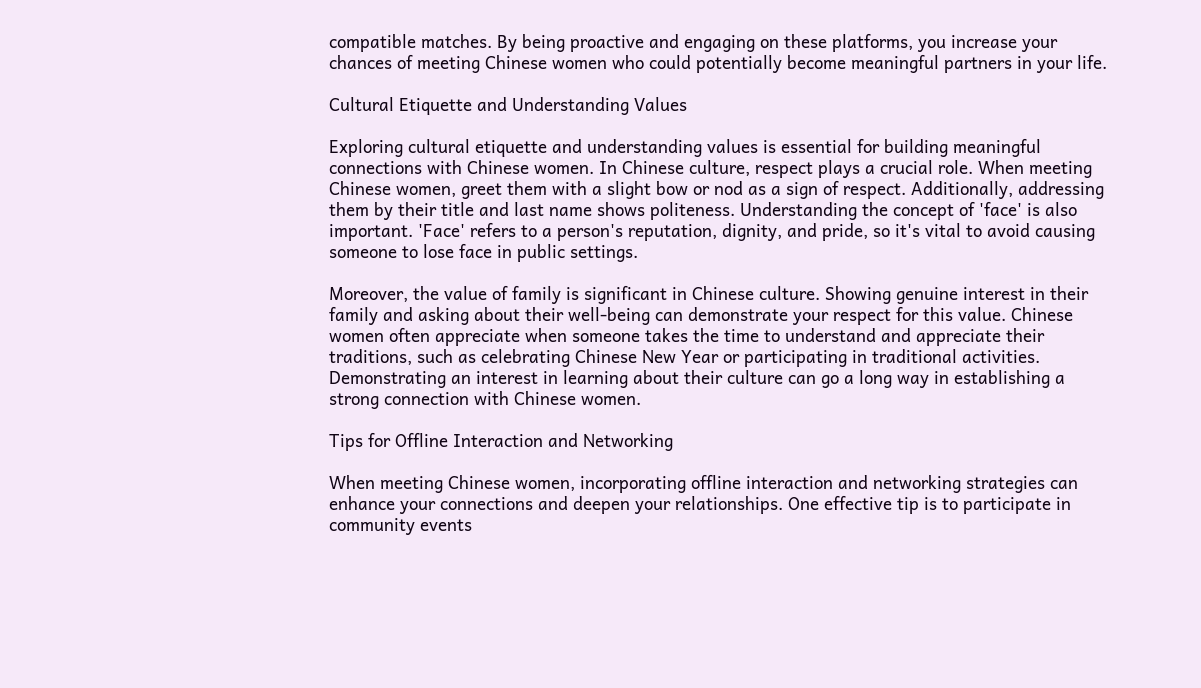compatible matches. By being proactive and engaging on these platforms, you increase your chances of meeting Chinese women who could potentially become meaningful partners in your life.

Cultural Etiquette and Understanding Values

Exploring cultural etiquette and understanding values is essential for building meaningful connections with Chinese women. In Chinese culture, respect plays a crucial role. When meeting Chinese women, greet them with a slight bow or nod as a sign of respect. Additionally, addressing them by their title and last name shows politeness. Understanding the concept of 'face' is also important. 'Face' refers to a person's reputation, dignity, and pride, so it's vital to avoid causing someone to lose face in public settings.

Moreover, the value of family is significant in Chinese culture. Showing genuine interest in their family and asking about their well-being can demonstrate your respect for this value. Chinese women often appreciate when someone takes the time to understand and appreciate their traditions, such as celebrating Chinese New Year or participating in traditional activities. Demonstrating an interest in learning about their culture can go a long way in establishing a strong connection with Chinese women.

Tips for Offline Interaction and Networking

When meeting Chinese women, incorporating offline interaction and networking strategies can enhance your connections and deepen your relationships. One effective tip is to participate in community events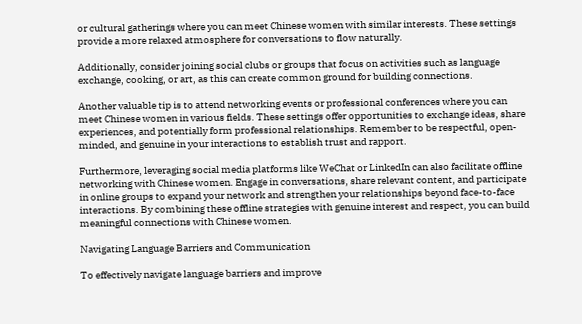or cultural gatherings where you can meet Chinese women with similar interests. These settings provide a more relaxed atmosphere for conversations to flow naturally.

Additionally, consider joining social clubs or groups that focus on activities such as language exchange, cooking, or art, as this can create common ground for building connections.

Another valuable tip is to attend networking events or professional conferences where you can meet Chinese women in various fields. These settings offer opportunities to exchange ideas, share experiences, and potentially form professional relationships. Remember to be respectful, open-minded, and genuine in your interactions to establish trust and rapport.

Furthermore, leveraging social media platforms like WeChat or LinkedIn can also facilitate offline networking with Chinese women. Engage in conversations, share relevant content, and participate in online groups to expand your network and strengthen your relationships beyond face-to-face interactions. By combining these offline strategies with genuine interest and respect, you can build meaningful connections with Chinese women.

Navigating Language Barriers and Communication

To effectively navigate language barriers and improve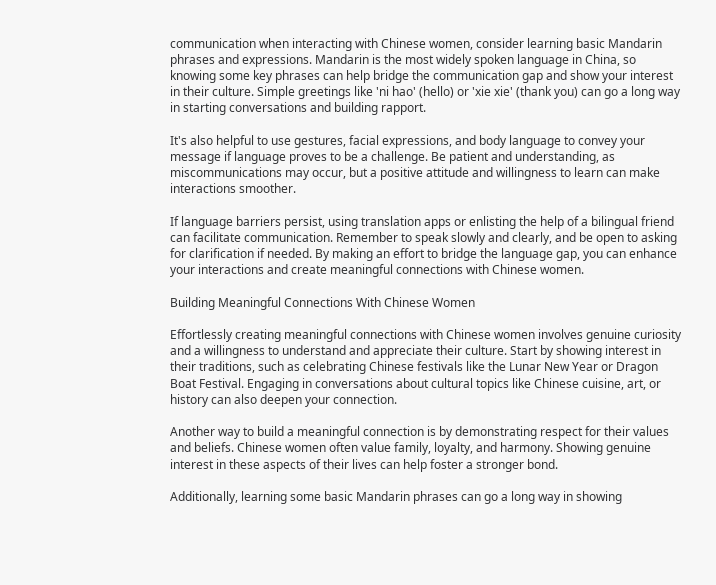communication when interacting with Chinese women, consider learning basic Mandarin phrases and expressions. Mandarin is the most widely spoken language in China, so knowing some key phrases can help bridge the communication gap and show your interest in their culture. Simple greetings like 'ni hao' (hello) or 'xie xie' (thank you) can go a long way in starting conversations and building rapport.

It's also helpful to use gestures, facial expressions, and body language to convey your message if language proves to be a challenge. Be patient and understanding, as miscommunications may occur, but a positive attitude and willingness to learn can make interactions smoother.

If language barriers persist, using translation apps or enlisting the help of a bilingual friend can facilitate communication. Remember to speak slowly and clearly, and be open to asking for clarification if needed. By making an effort to bridge the language gap, you can enhance your interactions and create meaningful connections with Chinese women.

Building Meaningful Connections With Chinese Women

Effortlessly creating meaningful connections with Chinese women involves genuine curiosity and a willingness to understand and appreciate their culture. Start by showing interest in their traditions, such as celebrating Chinese festivals like the Lunar New Year or Dragon Boat Festival. Engaging in conversations about cultural topics like Chinese cuisine, art, or history can also deepen your connection.

Another way to build a meaningful connection is by demonstrating respect for their values and beliefs. Chinese women often value family, loyalty, and harmony. Showing genuine interest in these aspects of their lives can help foster a stronger bond.

Additionally, learning some basic Mandarin phrases can go a long way in showing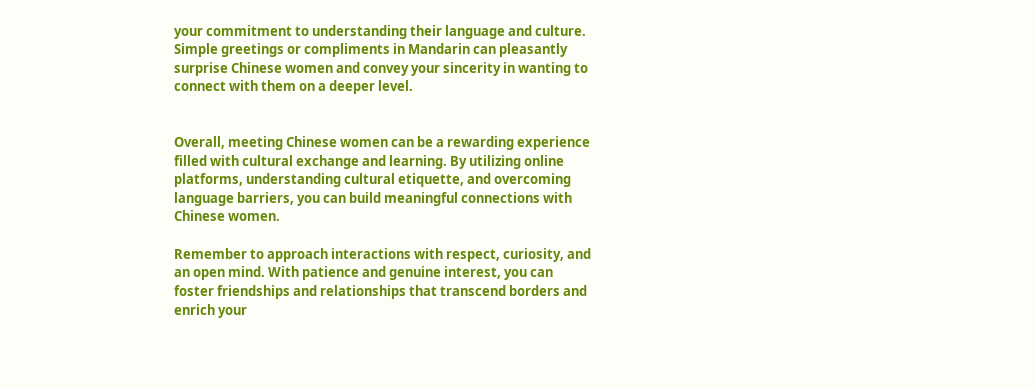your commitment to understanding their language and culture. Simple greetings or compliments in Mandarin can pleasantly surprise Chinese women and convey your sincerity in wanting to connect with them on a deeper level.


Overall, meeting Chinese women can be a rewarding experience filled with cultural exchange and learning. By utilizing online platforms, understanding cultural etiquette, and overcoming language barriers, you can build meaningful connections with Chinese women.

Remember to approach interactions with respect, curiosity, and an open mind. With patience and genuine interest, you can foster friendships and relationships that transcend borders and enrich your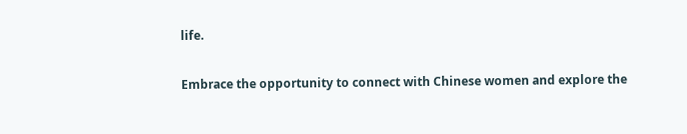life.

Embrace the opportunity to connect with Chinese women and explore the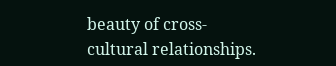beauty of cross-cultural relationships.